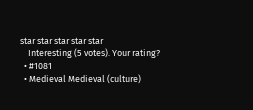star star star star star
    Interesting (5 votes). Your rating?
  • #1081
  • Medieval Medieval (culture)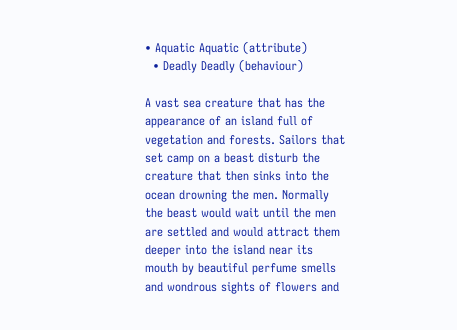• Aquatic Aquatic (attribute)
  • Deadly Deadly (behaviour)

A vast sea creature that has the appearance of an island full of vegetation and forests. Sailors that set camp on a beast disturb the creature that then sinks into the ocean drowning the men. Normally the beast would wait until the men are settled and would attract them deeper into the island near its mouth by beautiful perfume smells and wondrous sights of flowers and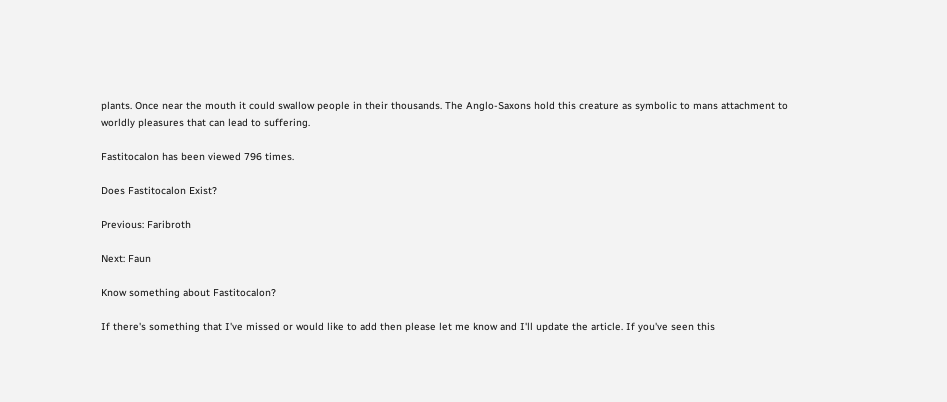plants. Once near the mouth it could swallow people in their thousands. The Anglo-Saxons hold this creature as symbolic to mans attachment to worldly pleasures that can lead to suffering.

Fastitocalon has been viewed 796 times.

Does Fastitocalon Exist?

Previous: Faribroth

Next: Faun

Know something about Fastitocalon?

If there's something that I've missed or would like to add then please let me know and I'll update the article. If you've seen this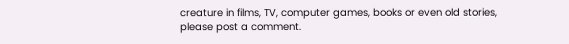creature in films, TV, computer games, books or even old stories, please post a comment.